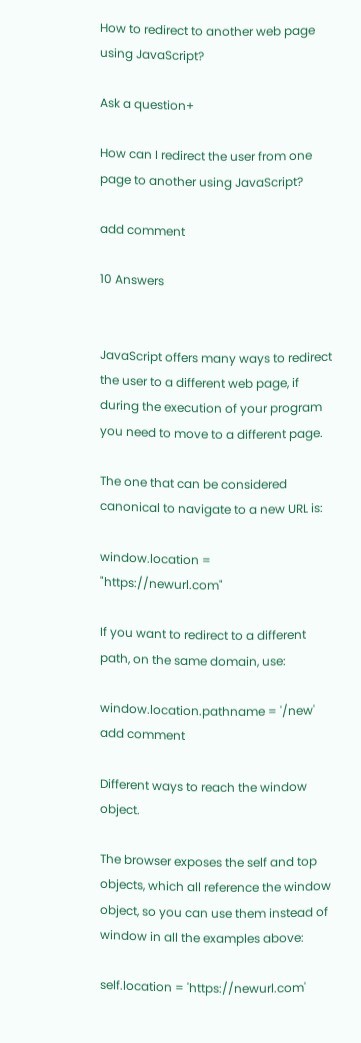How to redirect to another web page using JavaScript?

Ask a question+

How can I redirect the user from one page to another using JavaScript?

add comment

10 Answers


JavaScript offers many ways to redirect the user to a different web page, if during the execution of your program you need to move to a different page.

The one that can be considered canonical to navigate to a new URL is:

window.location = "https://newurl.com"

If you want to redirect to a different path, on the same domain, use:

window.location.pathname = '/new'
add comment

Different ways to reach the window object.

The browser exposes the self and top objects, which all reference the window object, so you can use them instead of window in all the examples above:

self.location = 'https://newurl.com'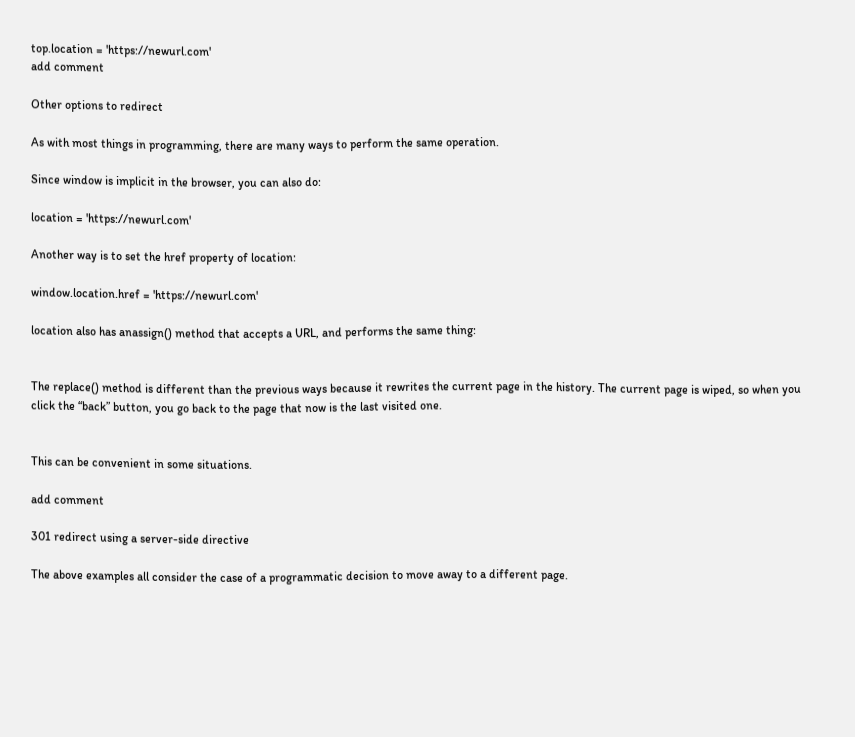top.location = 'https://newurl.com'
add comment

Other options to redirect

As with most things in programming, there are many ways to perform the same operation.

Since window is implicit in the browser, you can also do:

location = 'https://newurl.com'

Another way is to set the href property of location:

window.location.href = 'https://newurl.com'

location also has anassign() method that accepts a URL, and performs the same thing:


The replace() method is different than the previous ways because it rewrites the current page in the history. The current page is wiped, so when you click the “back” button, you go back to the page that now is the last visited one.


This can be convenient in some situations.

add comment

301 redirect using a server-side directive

The above examples all consider the case of a programmatic decision to move away to a different page.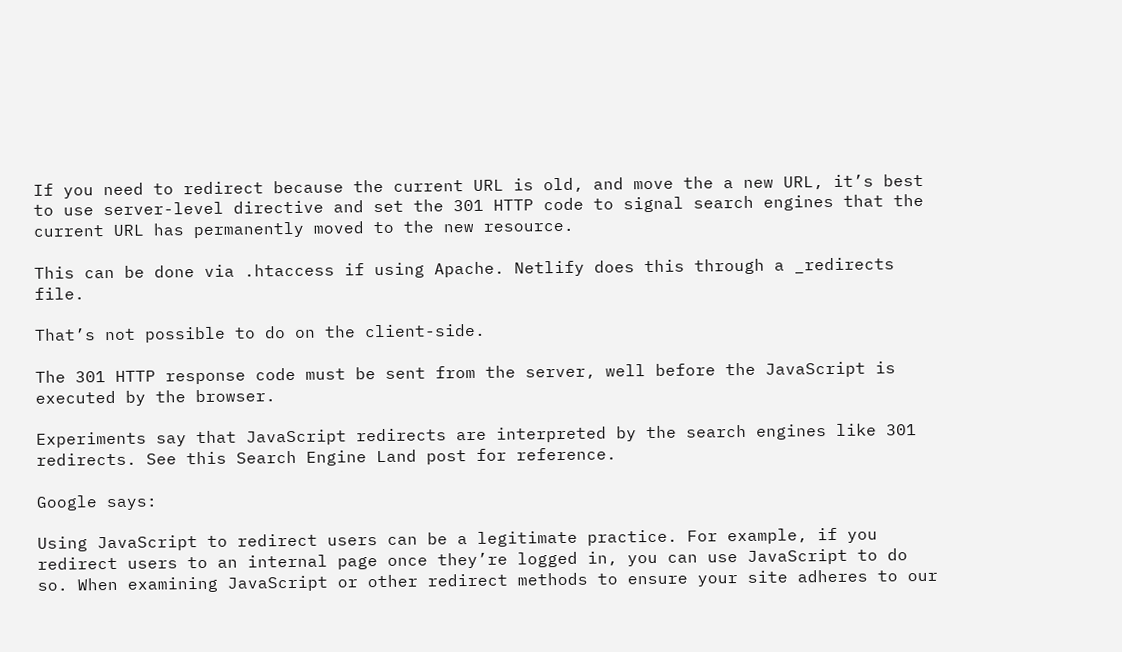If you need to redirect because the current URL is old, and move the a new URL, it’s best to use server-level directive and set the 301 HTTP code to signal search engines that the current URL has permanently moved to the new resource.

This can be done via .htaccess if using Apache. Netlify does this through a _redirects file.

That’s not possible to do on the client-side.

The 301 HTTP response code must be sent from the server, well before the JavaScript is executed by the browser.

Experiments say that JavaScript redirects are interpreted by the search engines like 301 redirects. See this Search Engine Land post for reference.

Google says:

Using JavaScript to redirect users can be a legitimate practice. For example, if you redirect users to an internal page once they’re logged in, you can use JavaScript to do so. When examining JavaScript or other redirect methods to ensure your site adheres to our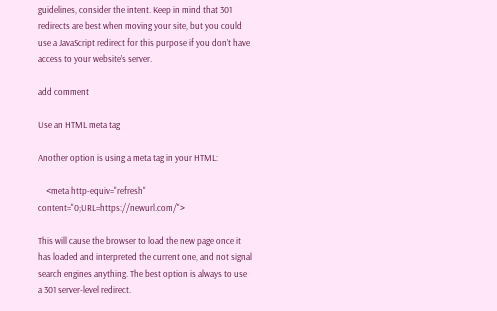guidelines, consider the intent. Keep in mind that 301 redirects are best when moving your site, but you could use a JavaScript redirect for this purpose if you don’t have access to your website’s server.

add comment

Use an HTML meta tag

Another option is using a meta tag in your HTML:

    <meta http-equiv="refresh"  content="0;URL=https://newurl.com/">

This will cause the browser to load the new page once it has loaded and interpreted the current one, and not signal search engines anything. The best option is always to use a 301 server-level redirect.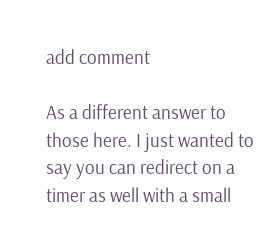add comment

As a different answer to those here. I just wanted to say you can redirect on a timer as well with a small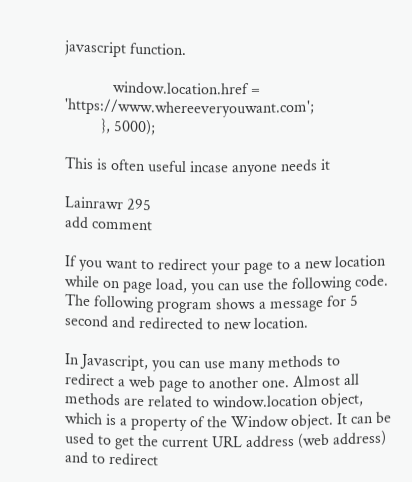javascript function.

            window.location.href = 'https://www.whereeveryouwant.com';
         }, 5000);

This is often useful incase anyone needs it

Lainrawr 295
add comment

If you want to redirect your page to a new location while on page load, you can use the following code. The following program shows a message for 5 second and redirected to new location.

In Javascript, you can use many methods to redirect a web page to another one. Almost all methods are related to window.location object, which is a property of the Window object. It can be used to get the current URL address (web address) and to redirect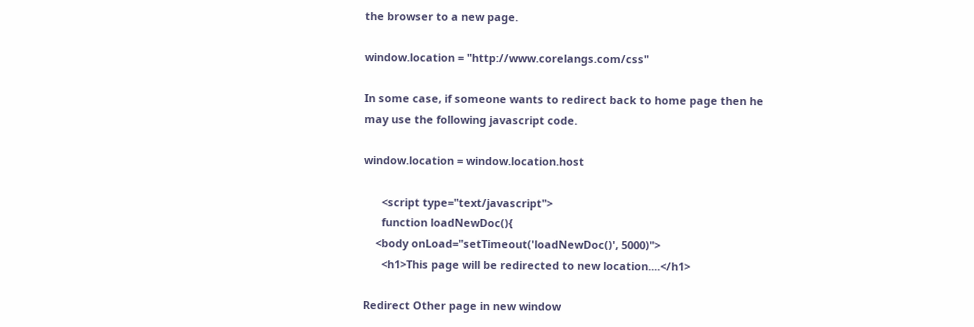the browser to a new page.

window.location = "http://www.corelangs.com/css"

In some case, if someone wants to redirect back to home page then he may use the following javascript code.

window.location = window.location.host

      <script type="text/javascript">
      function loadNewDoc(){
    <body onLoad="setTimeout('loadNewDoc()', 5000)">
      <h1>This page will be redirected to new location....</h1>

Redirect Other page in new window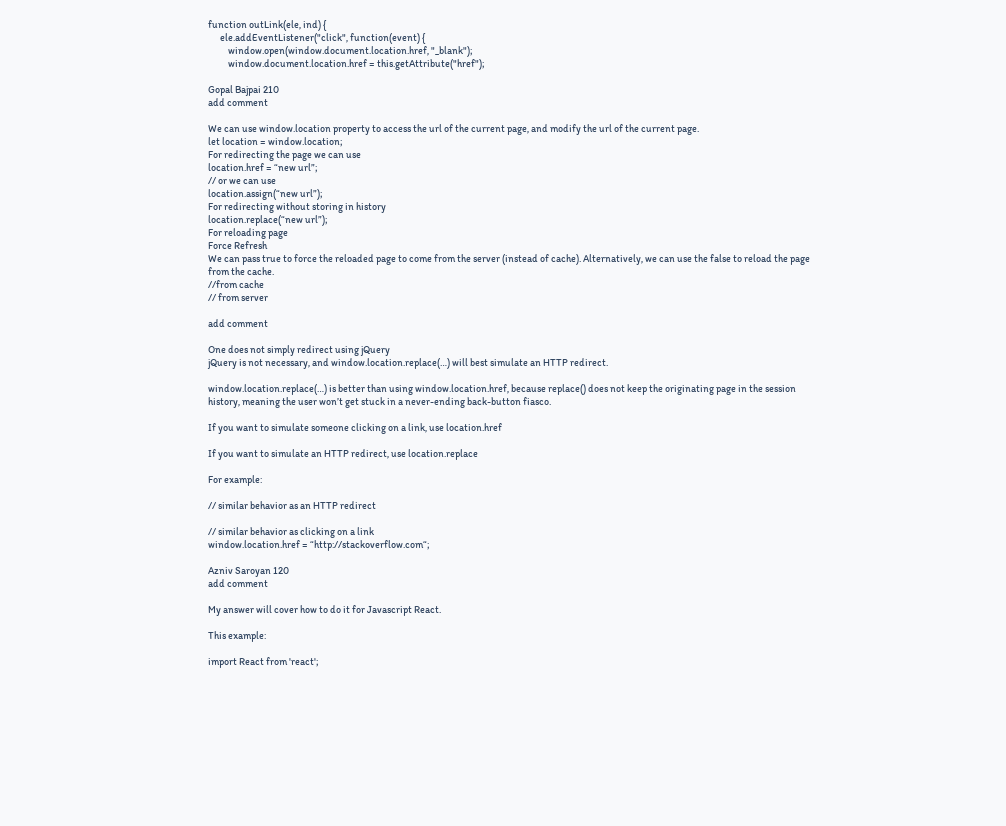function outLink(ele, ind) {
      ele.addEventListener("click", function(event) {
          window.open(window.document.location.href, "_blank");
          window.document.location.href = this.getAttribute("href");

Gopal Bajpai 210
add comment

We can use window.location property to access the url of the current page, and modify the url of the current page.
let location = window.location;
For redirecting the page we can use
location.href = “new url”;
// or we can use
location.assign(“new url”);
For redirecting without storing in history
location.replace(“new url”);
For reloading page
Force Refresh
We can pass true to force the reloaded page to come from the server (instead of cache). Alternatively, we can use the false to reload the page from the cache.
//from cache
// from server

add comment

One does not simply redirect using jQuery
jQuery is not necessary, and window.location.replace(…) will best simulate an HTTP redirect.

window.location.replace(…) is better than using window.location.href, because replace() does not keep the originating page in the session history, meaning the user won’t get stuck in a never-ending back-button fiasco.

If you want to simulate someone clicking on a link, use location.href

If you want to simulate an HTTP redirect, use location.replace

For example:

// similar behavior as an HTTP redirect

// similar behavior as clicking on a link
window.location.href = “http://stackoverflow.com“;

Azniv Saroyan 120
add comment

My answer will cover how to do it for Javascript React.

This example:

import React from 'react';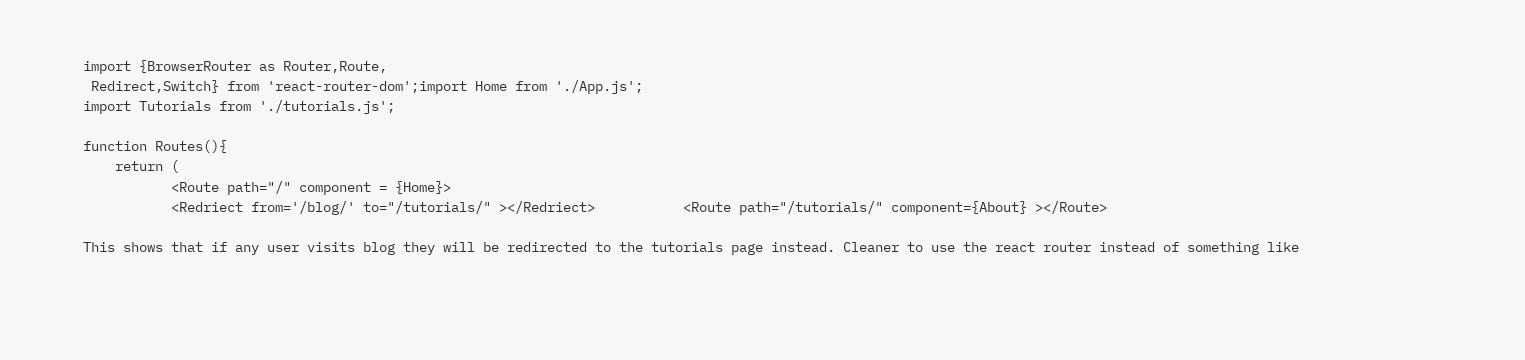import {BrowserRouter as Router,Route,
 Redirect,Switch} from 'react-router-dom';import Home from './App.js';
import Tutorials from './tutorials.js';

function Routes(){
    return (
           <Route path="/" component = {Home}>
           <Redriect from='/blog/' to="/tutorials/" ></Redriect>           <Route path="/tutorials/" component={About} ></Route>

This shows that if any user visits blog they will be redirected to the tutorials page instead. Cleaner to use the react router instead of something like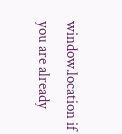window.location if you are already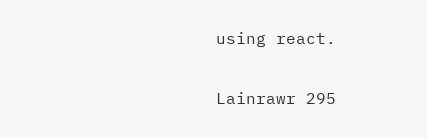using react.

Lainrawr 295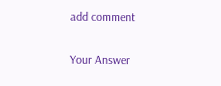add comment

Your Answer